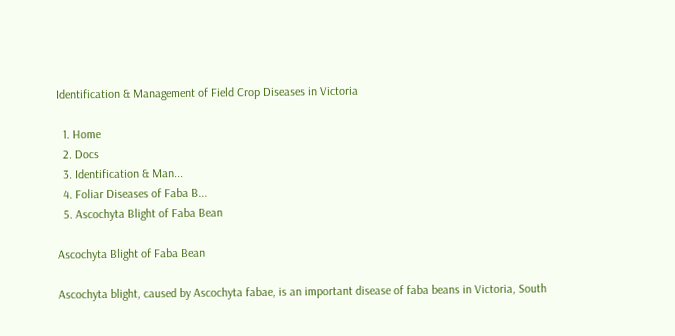Identification & Management of Field Crop Diseases in Victoria

  1. Home
  2. Docs
  3. Identification & Man...
  4. Foliar Diseases of Faba B...
  5. Ascochyta Blight of Faba Bean

Ascochyta Blight of Faba Bean

Ascochyta blight, caused by Ascochyta fabae, is an important disease of faba beans in Victoria, South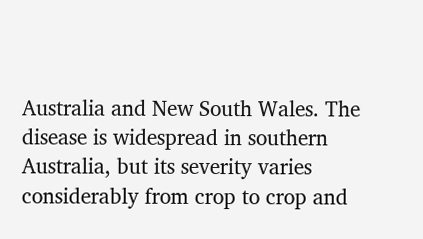Australia and New South Wales. The disease is widespread in southern Australia, but its severity varies considerably from crop to crop and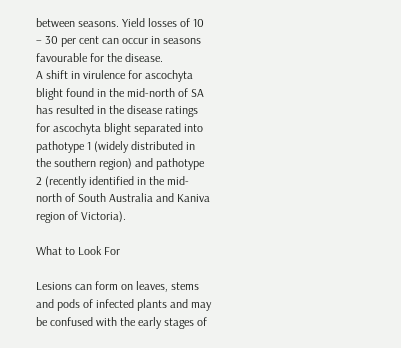between seasons. Yield losses of 10 – 30 per cent can occur in seasons favourable for the disease.
A shift in virulence for ascochyta blight found in the mid-north of SA has resulted in the disease ratings for ascochyta blight separated into pathotype 1 (widely distributed in the southern region) and pathotype 2 (recently identified in the mid-north of South Australia and Kaniva region of Victoria).

What to Look For

Lesions can form on leaves, stems and pods of infected plants and may be confused with the early stages of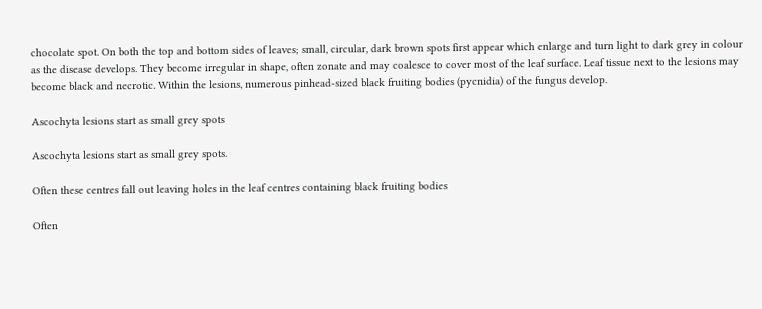chocolate spot. On both the top and bottom sides of leaves; small, circular, dark brown spots first appear which enlarge and turn light to dark grey in colour as the disease develops. They become irregular in shape, often zonate and may coalesce to cover most of the leaf surface. Leaf tissue next to the lesions may become black and necrotic. Within the lesions, numerous pinhead-sized black fruiting bodies (pycnidia) of the fungus develop.

Ascochyta lesions start as small grey spots

Ascochyta lesions start as small grey spots.

Often these centres fall out leaving holes in the leaf centres containing black fruiting bodies

Often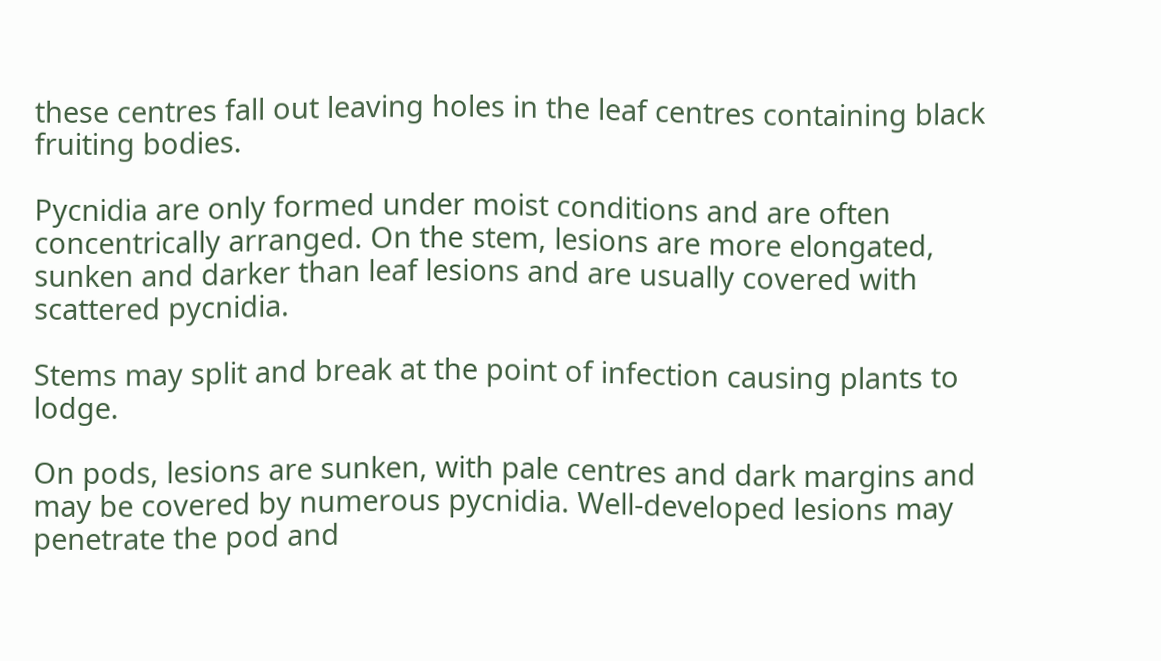these centres fall out leaving holes in the leaf centres containing black fruiting bodies.

Pycnidia are only formed under moist conditions and are often concentrically arranged. On the stem, lesions are more elongated, sunken and darker than leaf lesions and are usually covered with scattered pycnidia.

Stems may split and break at the point of infection causing plants to lodge.

On pods, lesions are sunken, with pale centres and dark margins and may be covered by numerous pycnidia. Well-developed lesions may penetrate the pod and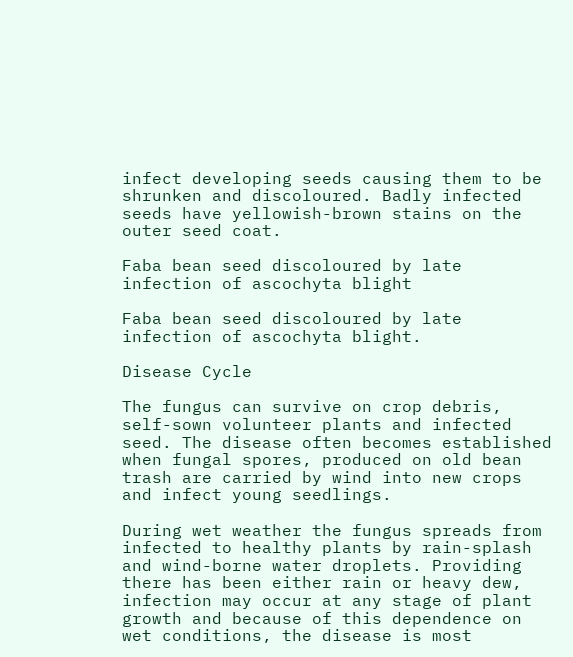infect developing seeds causing them to be shrunken and discoloured. Badly infected seeds have yellowish-brown stains on the outer seed coat.

Faba bean seed discoloured by late infection of ascochyta blight

Faba bean seed discoloured by late infection of ascochyta blight.

Disease Cycle

The fungus can survive on crop debris, self-sown volunteer plants and infected seed. The disease often becomes established when fungal spores, produced on old bean trash are carried by wind into new crops and infect young seedlings.

During wet weather the fungus spreads from infected to healthy plants by rain-splash and wind-borne water droplets. Providing there has been either rain or heavy dew, infection may occur at any stage of plant growth and because of this dependence on wet conditions, the disease is most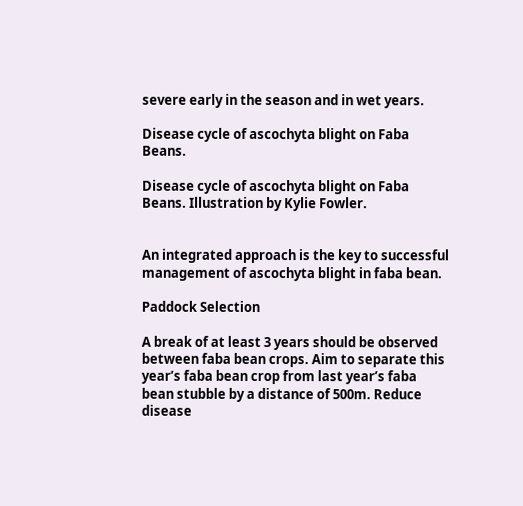severe early in the season and in wet years.

Disease cycle of ascochyta blight on Faba Beans.

Disease cycle of ascochyta blight on Faba Beans. Illustration by Kylie Fowler.


An integrated approach is the key to successful management of ascochyta blight in faba bean.

Paddock Selection

A break of at least 3 years should be observed between faba bean crops. Aim to separate this year’s faba bean crop from last year’s faba bean stubble by a distance of 500m. Reduce disease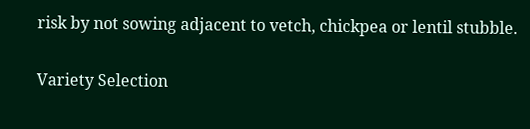risk by not sowing adjacent to vetch, chickpea or lentil stubble.

Variety Selection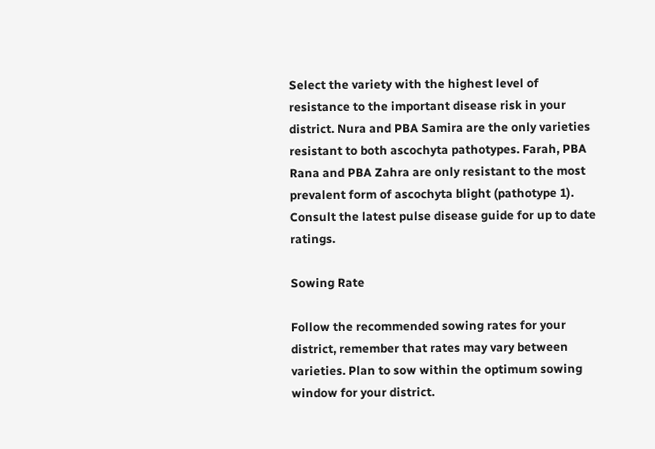Select the variety with the highest level of resistance to the important disease risk in your district. Nura and PBA Samira are the only varieties resistant to both ascochyta pathotypes. Farah, PBA Rana and PBA Zahra are only resistant to the most prevalent form of ascochyta blight (pathotype 1). Consult the latest pulse disease guide for up to date ratings.

Sowing Rate

Follow the recommended sowing rates for your district, remember that rates may vary between varieties. Plan to sow within the optimum sowing window for your district.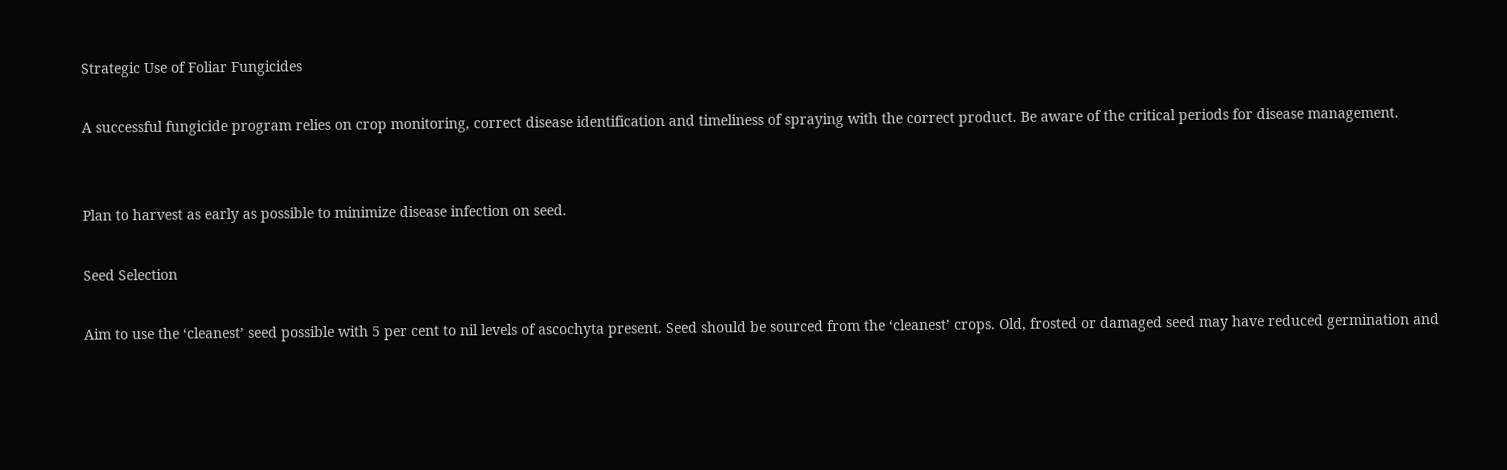Strategic Use of Foliar Fungicides

A successful fungicide program relies on crop monitoring, correct disease identification and timeliness of spraying with the correct product. Be aware of the critical periods for disease management.


Plan to harvest as early as possible to minimize disease infection on seed.

Seed Selection

Aim to use the ‘cleanest’ seed possible with 5 per cent to nil levels of ascochyta present. Seed should be sourced from the ‘cleanest’ crops. Old, frosted or damaged seed may have reduced germination and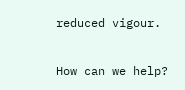reduced vigour.

How can we help?